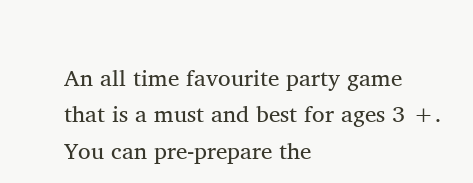An all time favourite party game that is a must and best for ages 3 +. You can pre-prepare the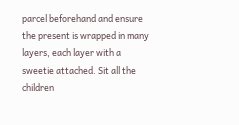parcel beforehand and ensure the present is wrapped in many layers, each layer with a sweetie attached. Sit all the children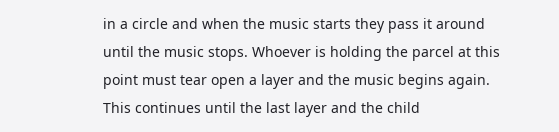in a circle and when the music starts they pass it around until the music stops. Whoever is holding the parcel at this point must tear open a layer and the music begins again. This continues until the last layer and the child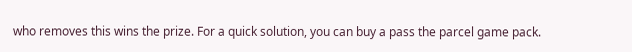who removes this wins the prize. For a quick solution, you can buy a pass the parcel game pack.